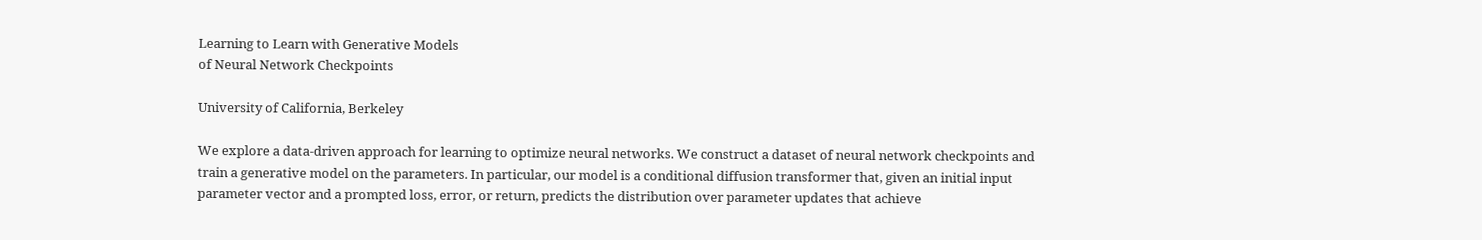Learning to Learn with Generative Models
of Neural Network Checkpoints

University of California, Berkeley

We explore a data-driven approach for learning to optimize neural networks. We construct a dataset of neural network checkpoints and train a generative model on the parameters. In particular, our model is a conditional diffusion transformer that, given an initial input parameter vector and a prompted loss, error, or return, predicts the distribution over parameter updates that achieve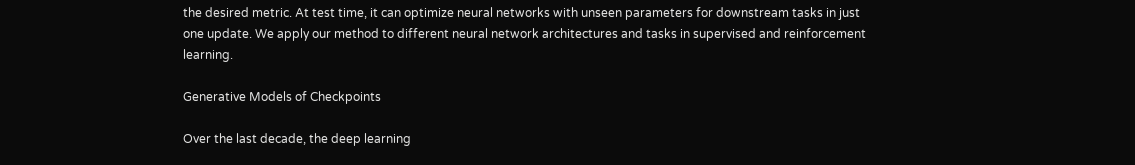the desired metric. At test time, it can optimize neural networks with unseen parameters for downstream tasks in just one update. We apply our method to different neural network architectures and tasks in supervised and reinforcement learning.

Generative Models of Checkpoints

Over the last decade, the deep learning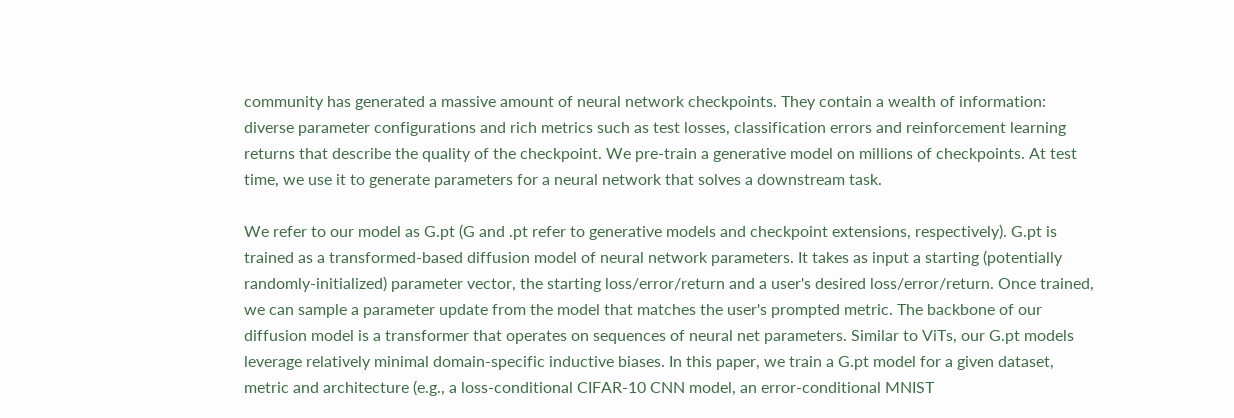community has generated a massive amount of neural network checkpoints. They contain a wealth of information: diverse parameter configurations and rich metrics such as test losses, classification errors and reinforcement learning returns that describe the quality of the checkpoint. We pre-train a generative model on millions of checkpoints. At test time, we use it to generate parameters for a neural network that solves a downstream task.

We refer to our model as G.pt (G and .pt refer to generative models and checkpoint extensions, respectively). G.pt is trained as a transformed-based diffusion model of neural network parameters. It takes as input a starting (potentially randomly-initialized) parameter vector, the starting loss/error/return and a user's desired loss/error/return. Once trained, we can sample a parameter update from the model that matches the user's prompted metric. The backbone of our diffusion model is a transformer that operates on sequences of neural net parameters. Similar to ViTs, our G.pt models leverage relatively minimal domain-specific inductive biases. In this paper, we train a G.pt model for a given dataset, metric and architecture (e.g., a loss-conditional CIFAR-10 CNN model, an error-conditional MNIST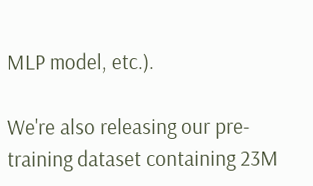MLP model, etc.).

We're also releasing our pre-training dataset containing 23M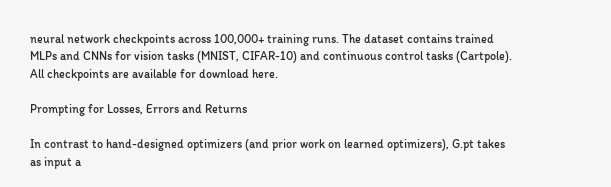neural network checkpoints across 100,000+ training runs. The dataset contains trained MLPs and CNNs for vision tasks (MNIST, CIFAR-10) and continuous control tasks (Cartpole). All checkpoints are available for download here.

Prompting for Losses, Errors and Returns

In contrast to hand-designed optimizers (and prior work on learned optimizers), G.pt takes as input a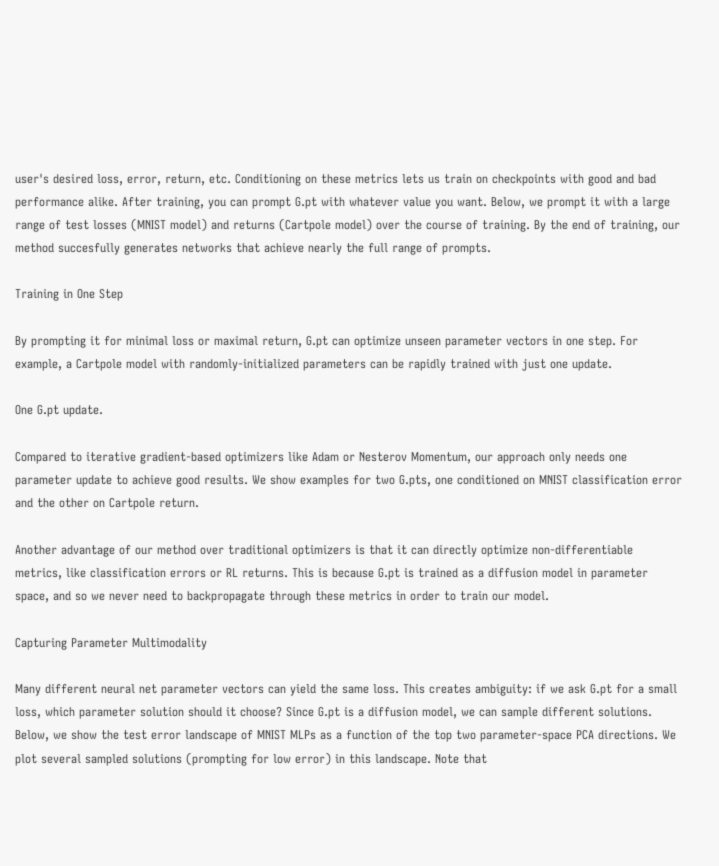user's desired loss, error, return, etc. Conditioning on these metrics lets us train on checkpoints with good and bad performance alike. After training, you can prompt G.pt with whatever value you want. Below, we prompt it with a large range of test losses (MNIST model) and returns (Cartpole model) over the course of training. By the end of training, our method succesfully generates networks that achieve nearly the full range of prompts.

Training in One Step

By prompting it for minimal loss or maximal return, G.pt can optimize unseen parameter vectors in one step. For example, a Cartpole model with randomly-initialized parameters can be rapidly trained with just one update.

One G.pt update.

Compared to iterative gradient-based optimizers like Adam or Nesterov Momentum, our approach only needs one parameter update to achieve good results. We show examples for two G.pts, one conditioned on MNIST classification error and the other on Cartpole return.

Another advantage of our method over traditional optimizers is that it can directly optimize non-differentiable metrics, like classification errors or RL returns. This is because G.pt is trained as a diffusion model in parameter space, and so we never need to backpropagate through these metrics in order to train our model.

Capturing Parameter Multimodality

Many different neural net parameter vectors can yield the same loss. This creates ambiguity: if we ask G.pt for a small loss, which parameter solution should it choose? Since G.pt is a diffusion model, we can sample different solutions. Below, we show the test error landscape of MNIST MLPs as a function of the top two parameter-space PCA directions. We plot several sampled solutions (prompting for low error) in this landscape. Note that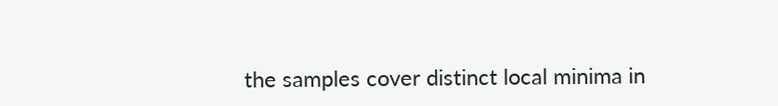the samples cover distinct local minima in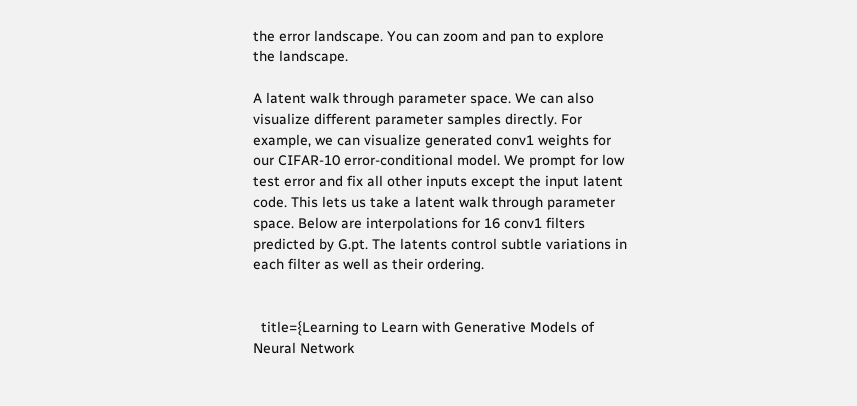the error landscape. You can zoom and pan to explore the landscape.

A latent walk through parameter space. We can also visualize different parameter samples directly. For example, we can visualize generated conv1 weights for our CIFAR-10 error-conditional model. We prompt for low test error and fix all other inputs except the input latent code. This lets us take a latent walk through parameter space. Below are interpolations for 16 conv1 filters predicted by G.pt. The latents control subtle variations in each filter as well as their ordering.


  title={Learning to Learn with Generative Models of Neural Network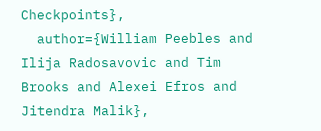Checkpoints},
  author={William Peebles and Ilija Radosavovic and Tim Brooks and Alexei Efros and Jitendra Malik},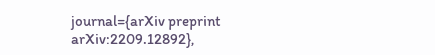journal={arXiv preprint arXiv:2209.12892},